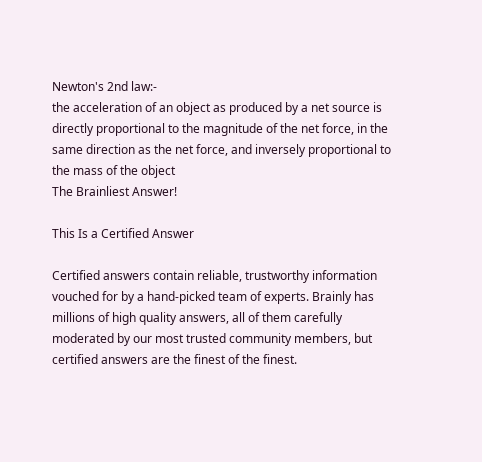Newton's 2nd law:-
the acceleration of an object as produced by a net source is directly proportional to the magnitude of the net force, in the same direction as the net force, and inversely proportional to the mass of the object
The Brainliest Answer!

This Is a Certified Answer

Certified answers contain reliable, trustworthy information vouched for by a hand-picked team of experts. Brainly has millions of high quality answers, all of them carefully moderated by our most trusted community members, but certified answers are the finest of the finest.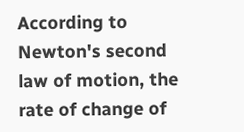According to Newton's second law of motion, the rate of change of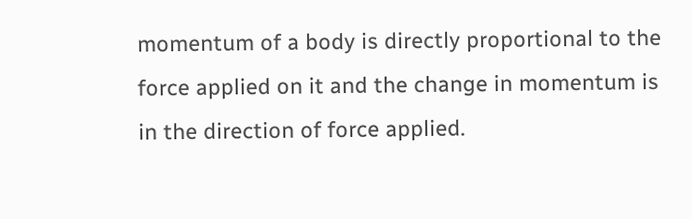momentum of a body is directly proportional to the force applied on it and the change in momentum is in the direction of force applied.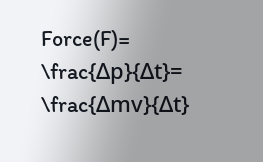Force(F)=  \frac{Δp}{Δt}=  \frac{Δmv}{Δt}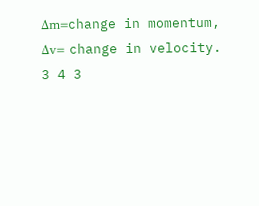Δm=change in momentum,
Δv= change in velocity.
3 4 3